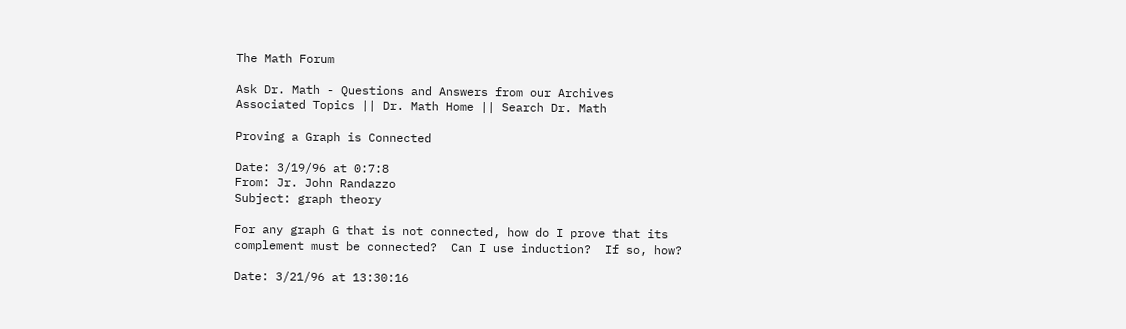The Math Forum

Ask Dr. Math - Questions and Answers from our Archives
Associated Topics || Dr. Math Home || Search Dr. Math

Proving a Graph is Connected

Date: 3/19/96 at 0:7:8
From: Jr. John Randazzo
Subject: graph theory

For any graph G that is not connected, how do I prove that its
complement must be connected?  Can I use induction?  If so, how?

Date: 3/21/96 at 13:30:16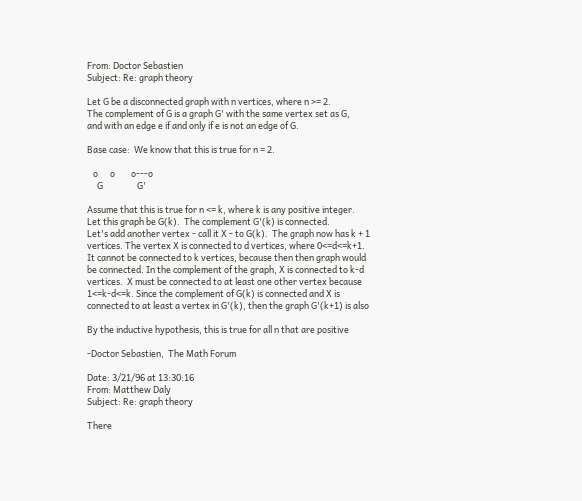From: Doctor Sebastien
Subject: Re: graph theory

Let G be a disconnected graph with n vertices, where n >= 2.
The complement of G is a graph G' with the same vertex set as G,
and with an edge e if and only if e is not an edge of G.

Base case:  We know that this is true for n = 2.

   o      o        o---o
     G                 G'

Assume that this is true for n <= k, where k is any positive integer.
Let this graph be G(k).  The complement G'(k) is connected.
Let's add another vertex - call it X - to G(k).  The graph now has k + 1
vertices. The vertex X is connected to d vertices, where 0<=d<=k+1.
It cannot be connected to k vertices, because then then graph would
be connected. In the complement of the graph, X is connected to k-d
vertices.  X must be connected to at least one other vertex because
1<=k-d<=k. Since the complement of G(k) is connected and X is
connected to at least a vertex in G'(k), then the graph G'(k+1) is also

By the inductive hypothesis, this is true for all n that are positive

-Doctor Sebastien,  The Math Forum

Date: 3/21/96 at 13:30:16
From: Matthew Daly
Subject: Re: graph theory

There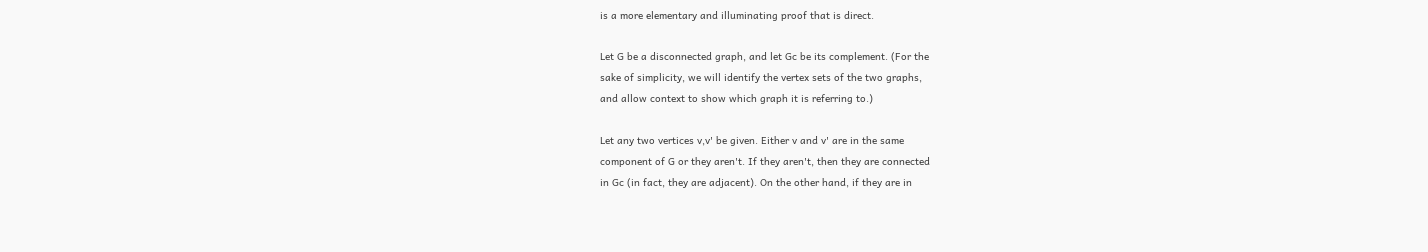is a more elementary and illuminating proof that is direct.

Let G be a disconnected graph, and let Gc be its complement. (For the
sake of simplicity, we will identify the vertex sets of the two graphs,
and allow context to show which graph it is referring to.)

Let any two vertices v,v' be given. Either v and v' are in the same
component of G or they aren't. If they aren't, then they are connected
in Gc (in fact, they are adjacent). On the other hand, if they are in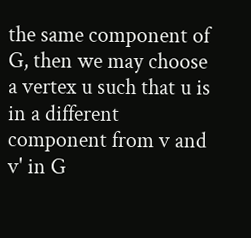the same component of G, then we may choose a vertex u such that u is
in a different component from v and v' in G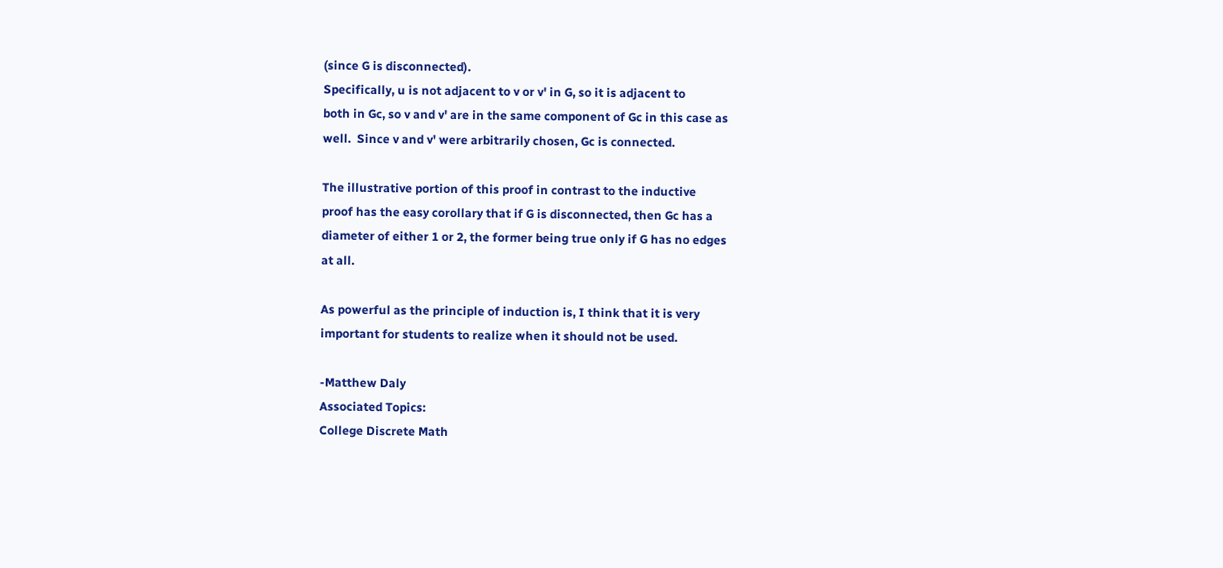(since G is disconnected).
Specifically, u is not adjacent to v or v' in G, so it is adjacent to
both in Gc, so v and v' are in the same component of Gc in this case as
well.  Since v and v' were arbitrarily chosen, Gc is connected.

The illustrative portion of this proof in contrast to the inductive
proof has the easy corollary that if G is disconnected, then Gc has a
diameter of either 1 or 2, the former being true only if G has no edges
at all.

As powerful as the principle of induction is, I think that it is very
important for students to realize when it should not be used.

-Matthew Daly
Associated Topics:
College Discrete Math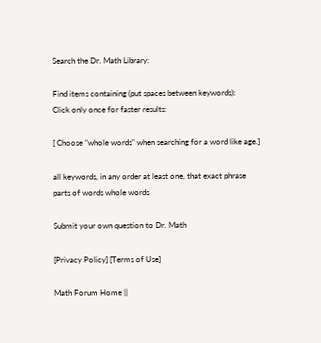Search the Dr. Math Library:

Find items containing (put spaces between keywords):
Click only once for faster results:

[ Choose "whole words" when searching for a word like age.]

all keywords, in any order at least one, that exact phrase
parts of words whole words

Submit your own question to Dr. Math

[Privacy Policy] [Terms of Use]

Math Forum Home ||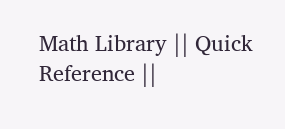Math Library || Quick Reference ||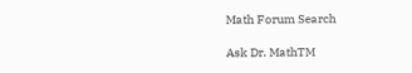Math Forum Search

Ask Dr. MathTM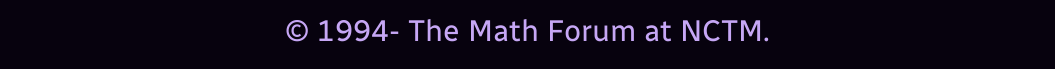© 1994- The Math Forum at NCTM.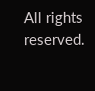All rights reserved.